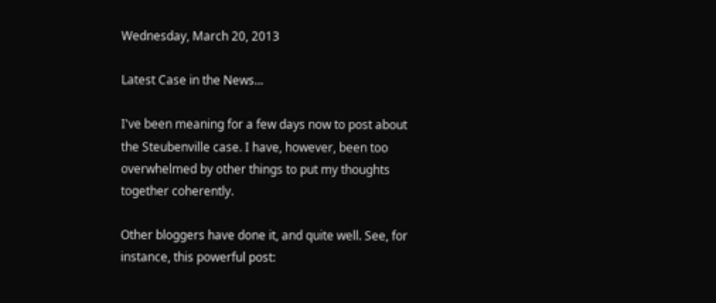Wednesday, March 20, 2013

Latest Case in the News...

I've been meaning for a few days now to post about the Steubenville case. I have, however, been too overwhelmed by other things to put my thoughts together coherently.

Other bloggers have done it, and quite well. See, for instance, this powerful post: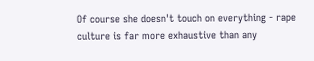Of course she doesn't touch on everything - rape culture is far more exhaustive than any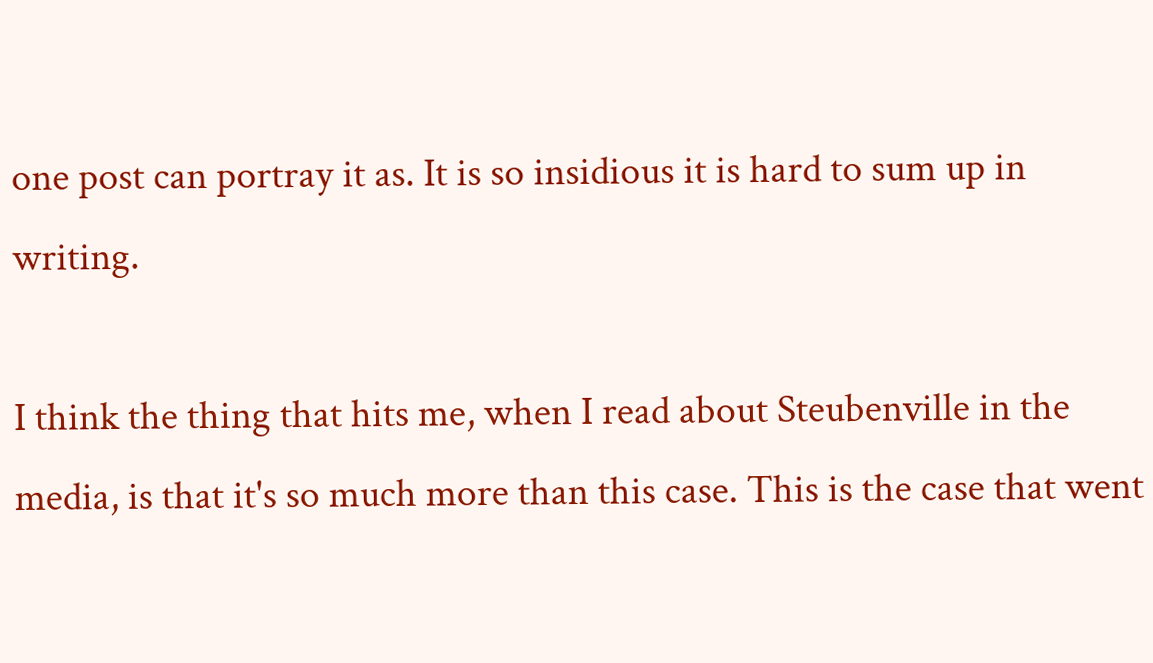one post can portray it as. It is so insidious it is hard to sum up in writing.

I think the thing that hits me, when I read about Steubenville in the media, is that it's so much more than this case. This is the case that went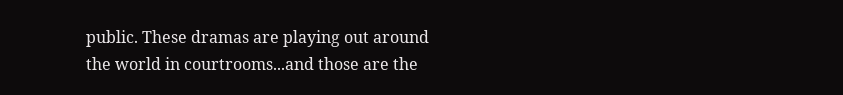public. These dramas are playing out around the world in courtrooms...and those are the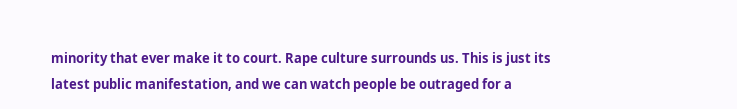minority that ever make it to court. Rape culture surrounds us. This is just its latest public manifestation, and we can watch people be outraged for a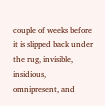couple of weeks before it is slipped back under the rug, invisible, insidious, omnipresent, and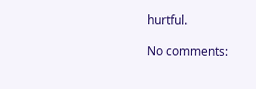hurtful.

No comments: